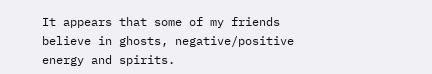It appears that some of my friends believe in ghosts, negative/positive energy and spirits.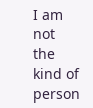I am not the kind of person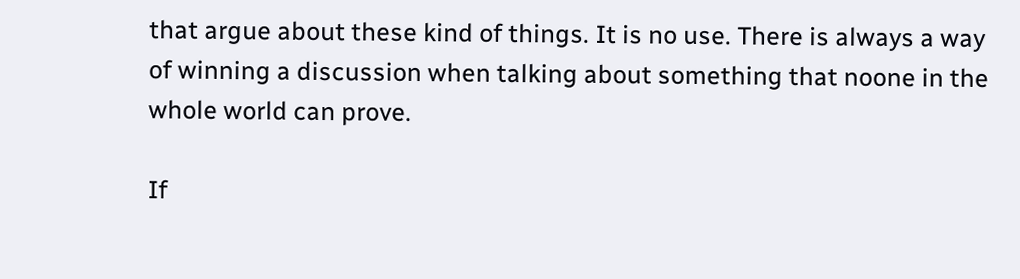that argue about these kind of things. It is no use. There is always a way of winning a discussion when talking about something that noone in the whole world can prove.

If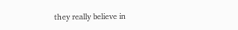they really believe in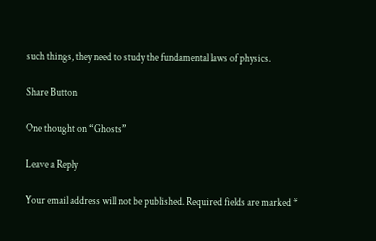such things, they need to study the fundamental laws of physics.

Share Button

One thought on “Ghosts”

Leave a Reply

Your email address will not be published. Required fields are marked *